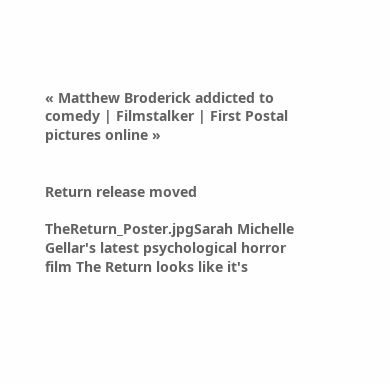« Matthew Broderick addicted to comedy | Filmstalker | First Postal pictures online »


Return release moved

TheReturn_Poster.jpgSarah Michelle Gellar's latest psychological horror film The Return looks like it's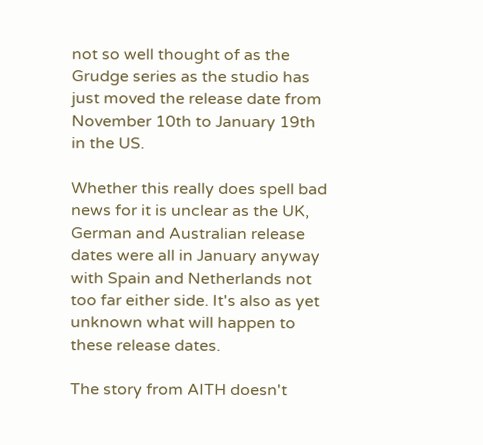not so well thought of as the Grudge series as the studio has just moved the release date from November 10th to January 19th in the US.

Whether this really does spell bad news for it is unclear as the UK, German and Australian release dates were all in January anyway with Spain and Netherlands not too far either side. It's also as yet unknown what will happen to these release dates.

The story from AITH doesn't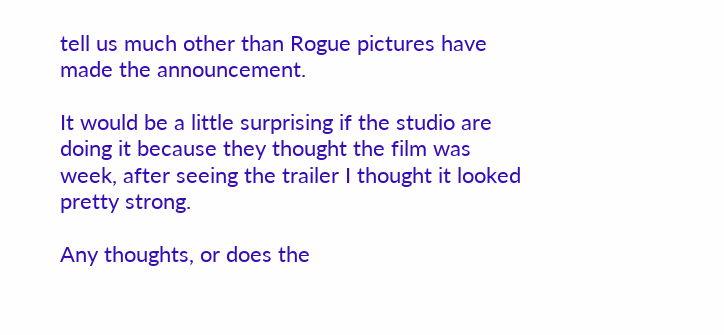tell us much other than Rogue pictures have made the announcement.

It would be a little surprising if the studio are doing it because they thought the film was week, after seeing the trailer I thought it looked pretty strong.

Any thoughts, or does the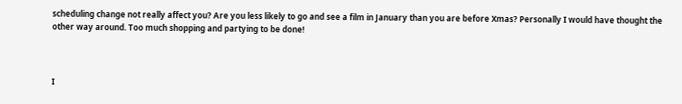scheduling change not really affect you? Are you less likely to go and see a film in January than you are before Xmas? Personally I would have thought the other way around. Too much shopping and partying to be done!



I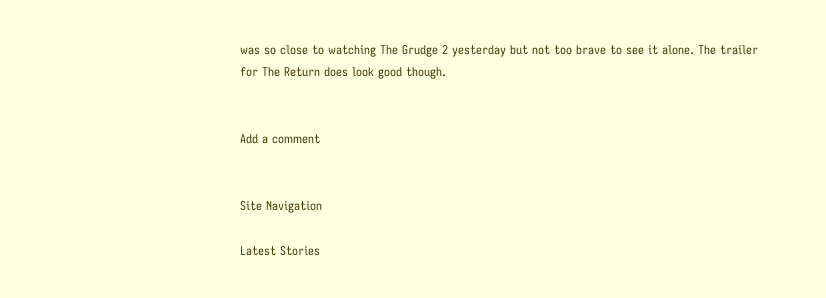was so close to watching The Grudge 2 yesterday but not too brave to see it alone. The trailer for The Return does look good though.


Add a comment


Site Navigation

Latest Stories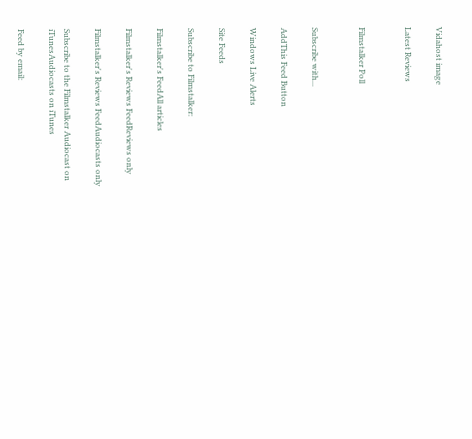Vidahost image

Latest Reviews


Filmstalker Poll


Subscribe with...

AddThis Feed Button

Windows Live Alerts

Site Feeds

Subscribe to Filmstalker:

Filmstalker's FeedAll articles

Filmstalker's Reviews FeedReviews only

Filmstalker's Reviews FeedAudiocasts only

Subscribe to the Filmstalker Audiocast on iTunesAudiocasts on iTunes

Feed by email: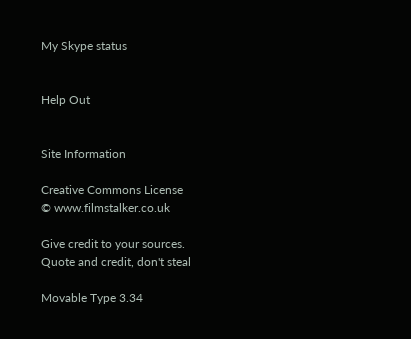My Skype status


Help Out


Site Information

Creative Commons License
© www.filmstalker.co.uk

Give credit to your sources. Quote and credit, don't steal

Movable Type 3.34